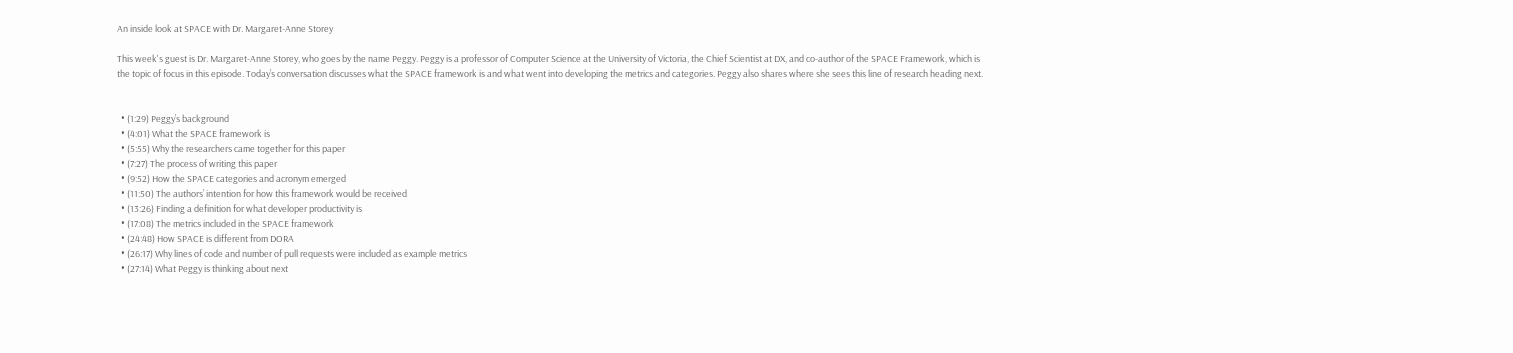An inside look at SPACE with Dr. Margaret-Anne Storey

This week's guest is Dr. Margaret-Anne Storey, who goes by the name Peggy. Peggy is a professor of Computer Science at the University of Victoria, the Chief Scientist at DX, and co-author of the SPACE Framework, which is the topic of focus in this episode. Today’s conversation discusses what the SPACE framework is and what went into developing the metrics and categories. Peggy also shares where she sees this line of research heading next.


  • (1:29) Peggy’s background
  • (4:01) What the SPACE framework is
  • (5:55) Why the researchers came together for this paper
  • (7:27) The process of writing this paper
  • (9:52) How the SPACE categories and acronym emerged
  • (11:50) The authors’ intention for how this framework would be received
  • (13:26) Finding a definition for what developer productivity is
  • (17:08) The metrics included in the SPACE framework
  • (24:48) How SPACE is different from DORA
  • (26:17) Why lines of code and number of pull requests were included as example metrics
  • (27:14) What Peggy is thinking about next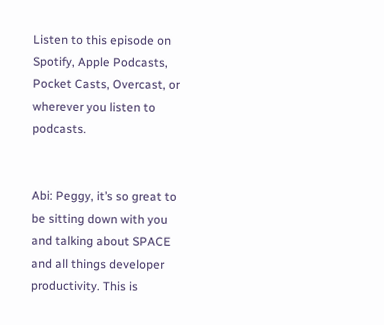Listen to this episode on Spotify, Apple Podcasts, Pocket Casts, Overcast, or wherever you listen to podcasts.


Abi: Peggy, it’s so great to be sitting down with you and talking about SPACE and all things developer productivity. This is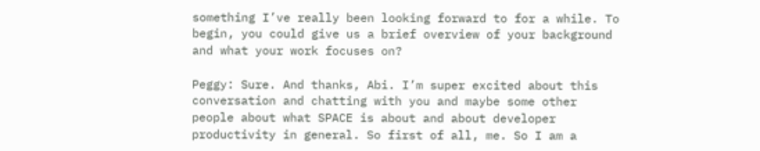something I’ve really been looking forward to for a while. To begin, you could give us a brief overview of your background and what your work focuses on?

Peggy: Sure. And thanks, Abi. I’m super excited about this conversation and chatting with you and maybe some other people about what SPACE is about and about developer productivity in general. So first of all, me. So I am a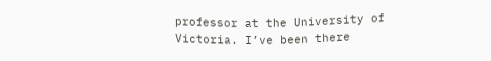professor at the University of Victoria. I’ve been there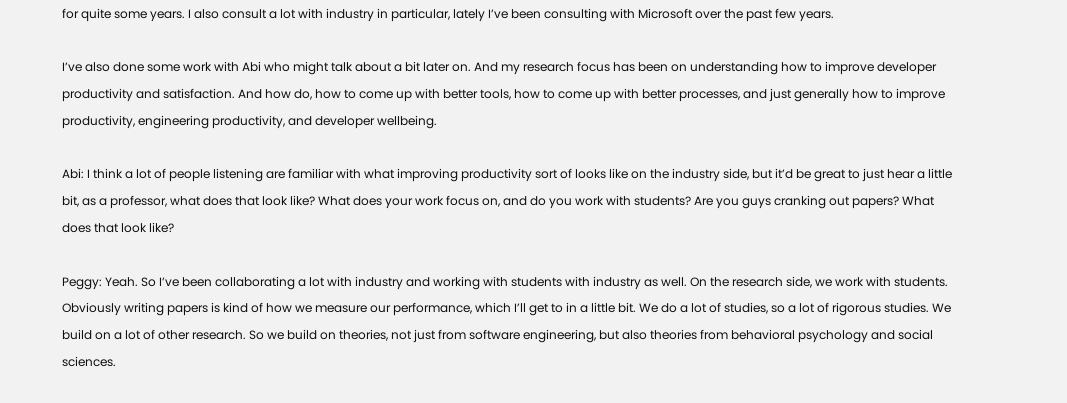for quite some years. I also consult a lot with industry in particular, lately I’ve been consulting with Microsoft over the past few years.

I’ve also done some work with Abi who might talk about a bit later on. And my research focus has been on understanding how to improve developer productivity and satisfaction. And how do, how to come up with better tools, how to come up with better processes, and just generally how to improve productivity, engineering productivity, and developer wellbeing.

Abi: I think a lot of people listening are familiar with what improving productivity sort of looks like on the industry side, but it’d be great to just hear a little bit, as a professor, what does that look like? What does your work focus on, and do you work with students? Are you guys cranking out papers? What does that look like?

Peggy: Yeah. So I’ve been collaborating a lot with industry and working with students with industry as well. On the research side, we work with students. Obviously writing papers is kind of how we measure our performance, which I’ll get to in a little bit. We do a lot of studies, so a lot of rigorous studies. We build on a lot of other research. So we build on theories, not just from software engineering, but also theories from behavioral psychology and social sciences.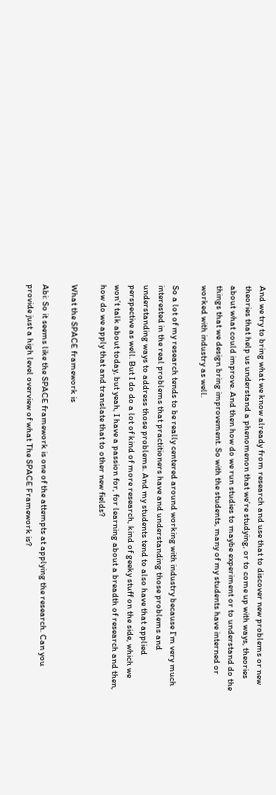And we try to bring what we know already from research and use that to discover new problems or new theories that help us understand a phenomenon that we’re studying, or to come up with ways, theories about what could improve. And then how do we run studies to maybe experiment or to understand do the things that we design bring improvement. So with the students, many of my students have interned or worked with industry as well.

So a lot of my research tends to be really centered around working with industry because I’m very much interested in the real problems that practitioners have and understanding those problems and understanding ways to address those problems. And my students tend to also have that applied perspective as well. But I do do a lot of kind of more research, kind of geeky stuff on the side, which we won’t talk about today, but yeah, I have a passion for, for learning about a breadth of research and then, how do we apply that and translate that to other new fields?

What the SPACE framework is

Abi: So it seems like the SPACE framework is one of the attempts at applying the research. Can you provide just a high level overview of what The SPACE Framework is?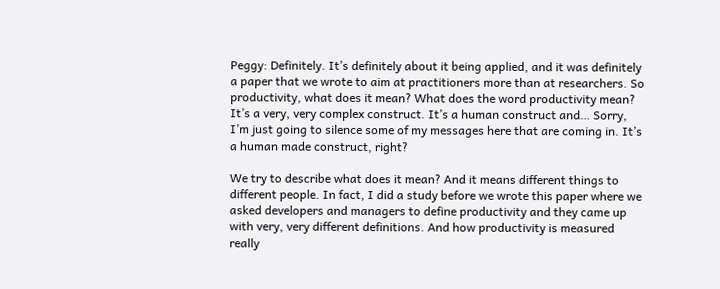Peggy: Definitely. It’s definitely about it being applied, and it was definitely a paper that we wrote to aim at practitioners more than at researchers. So productivity, what does it mean? What does the word productivity mean? It’s a very, very complex construct. It’s a human construct and… Sorry, I’m just going to silence some of my messages here that are coming in. It’s a human made construct, right?

We try to describe what does it mean? And it means different things to different people. In fact, I did a study before we wrote this paper where we asked developers and managers to define productivity and they came up with very, very different definitions. And how productivity is measured really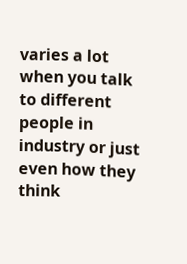varies a lot when you talk to different people in industry or just even how they think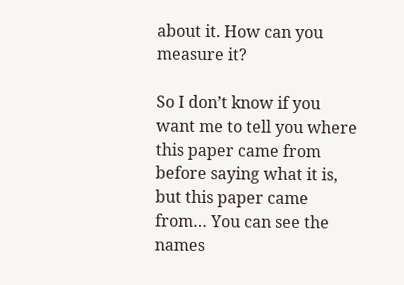about it. How can you measure it?

So I don’t know if you want me to tell you where this paper came from before saying what it is, but this paper came from… You can see the names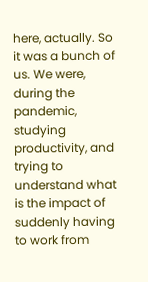here, actually. So it was a bunch of us. We were, during the pandemic, studying productivity, and trying to understand what is the impact of suddenly having to work from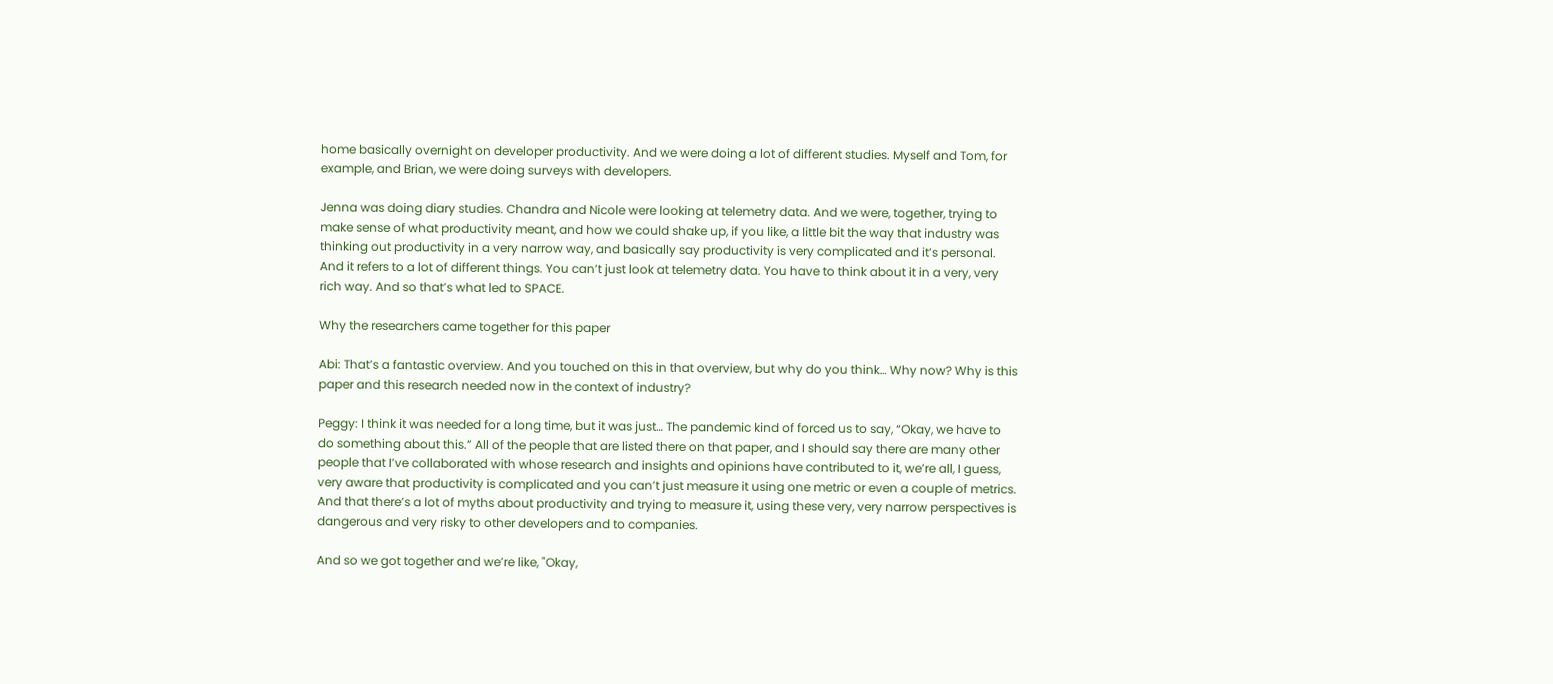home basically overnight on developer productivity. And we were doing a lot of different studies. Myself and Tom, for example, and Brian, we were doing surveys with developers.

Jenna was doing diary studies. Chandra and Nicole were looking at telemetry data. And we were, together, trying to make sense of what productivity meant, and how we could shake up, if you like, a little bit the way that industry was thinking out productivity in a very narrow way, and basically say productivity is very complicated and it’s personal. And it refers to a lot of different things. You can’t just look at telemetry data. You have to think about it in a very, very rich way. And so that’s what led to SPACE.

Why the researchers came together for this paper

Abi: That’s a fantastic overview. And you touched on this in that overview, but why do you think… Why now? Why is this paper and this research needed now in the context of industry?

Peggy: I think it was needed for a long time, but it was just… The pandemic kind of forced us to say, “Okay, we have to do something about this.” All of the people that are listed there on that paper, and I should say there are many other people that I’ve collaborated with whose research and insights and opinions have contributed to it, we’re all, I guess, very aware that productivity is complicated and you can’t just measure it using one metric or even a couple of metrics. And that there’s a lot of myths about productivity and trying to measure it, using these very, very narrow perspectives is dangerous and very risky to other developers and to companies.

And so we got together and we’re like, "Okay,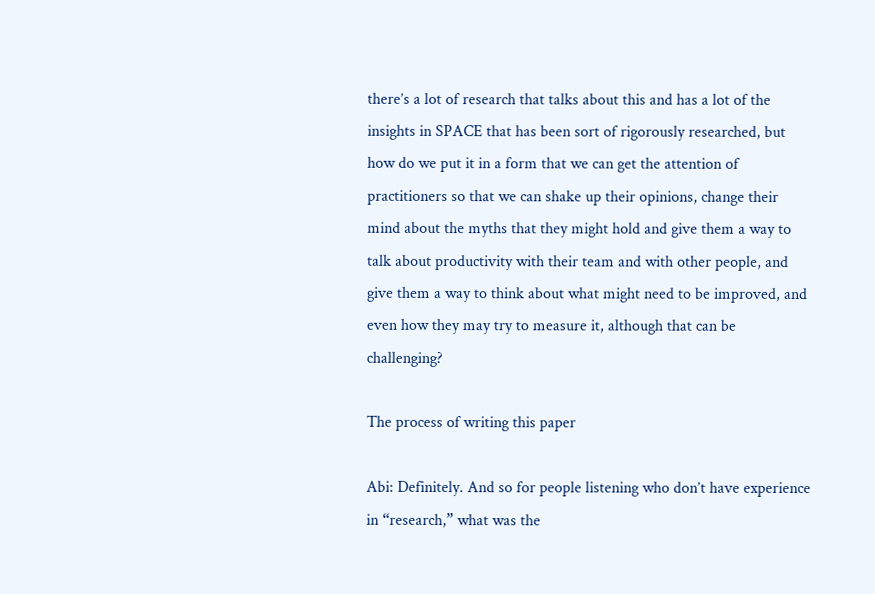there’s a lot of research that talks about this and has a lot of the insights in SPACE that has been sort of rigorously researched, but how do we put it in a form that we can get the attention of practitioners so that we can shake up their opinions, change their mind about the myths that they might hold and give them a way to talk about productivity with their team and with other people, and give them a way to think about what might need to be improved, and even how they may try to measure it, although that can be challenging?

The process of writing this paper

Abi: Definitely. And so for people listening who don’t have experience in “research,” what was the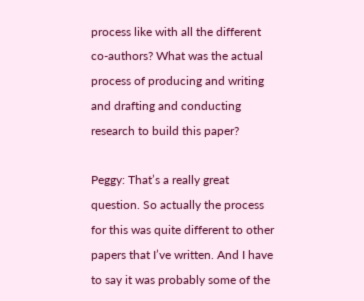process like with all the different co-authors? What was the actual process of producing and writing and drafting and conducting research to build this paper?

Peggy: That’s a really great question. So actually the process for this was quite different to other papers that I’ve written. And I have to say it was probably some of the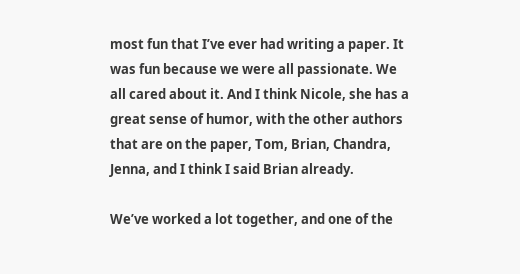most fun that I’ve ever had writing a paper. It was fun because we were all passionate. We all cared about it. And I think Nicole, she has a great sense of humor, with the other authors that are on the paper, Tom, Brian, Chandra, Jenna, and I think I said Brian already.

We’ve worked a lot together, and one of the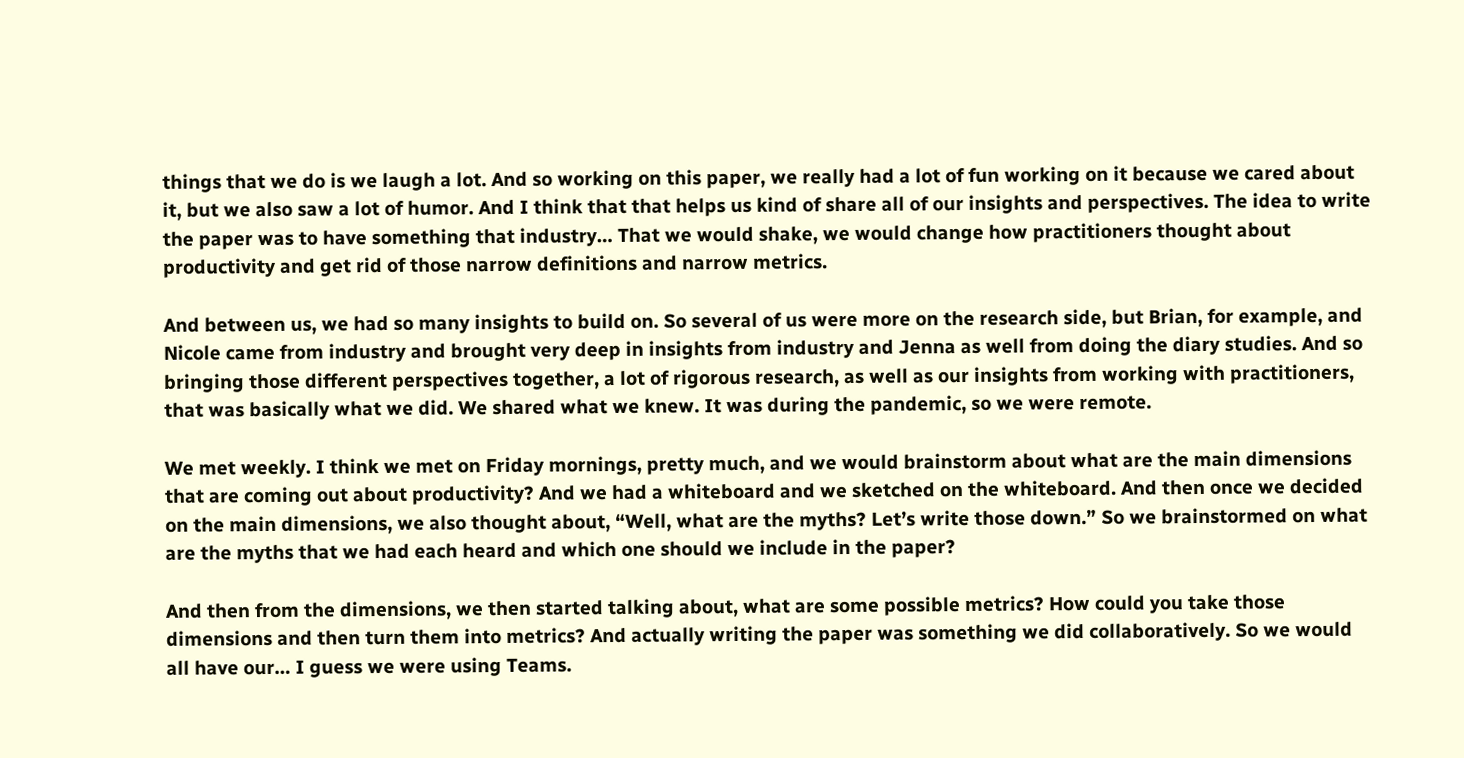things that we do is we laugh a lot. And so working on this paper, we really had a lot of fun working on it because we cared about it, but we also saw a lot of humor. And I think that that helps us kind of share all of our insights and perspectives. The idea to write the paper was to have something that industry… That we would shake, we would change how practitioners thought about productivity and get rid of those narrow definitions and narrow metrics.

And between us, we had so many insights to build on. So several of us were more on the research side, but Brian, for example, and Nicole came from industry and brought very deep in insights from industry and Jenna as well from doing the diary studies. And so bringing those different perspectives together, a lot of rigorous research, as well as our insights from working with practitioners, that was basically what we did. We shared what we knew. It was during the pandemic, so we were remote.

We met weekly. I think we met on Friday mornings, pretty much, and we would brainstorm about what are the main dimensions that are coming out about productivity? And we had a whiteboard and we sketched on the whiteboard. And then once we decided on the main dimensions, we also thought about, “Well, what are the myths? Let’s write those down.” So we brainstormed on what are the myths that we had each heard and which one should we include in the paper?

And then from the dimensions, we then started talking about, what are some possible metrics? How could you take those dimensions and then turn them into metrics? And actually writing the paper was something we did collaboratively. So we would all have our… I guess we were using Teams.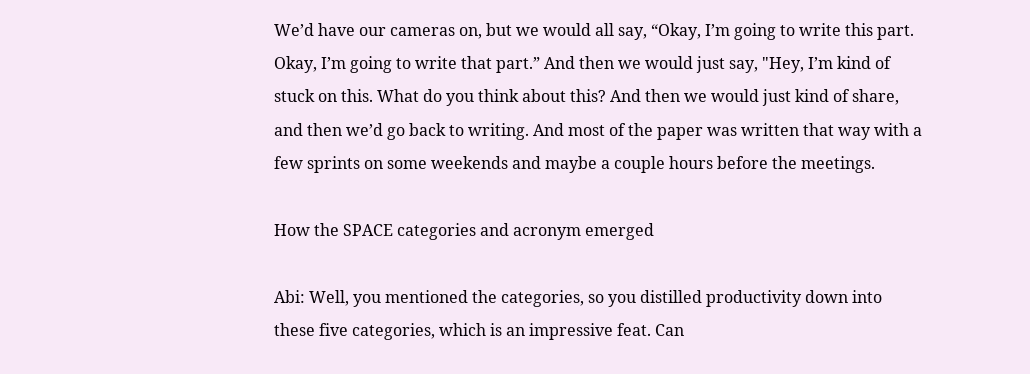We’d have our cameras on, but we would all say, “Okay, I’m going to write this part. Okay, I’m going to write that part.” And then we would just say, "Hey, I’m kind of stuck on this. What do you think about this? And then we would just kind of share, and then we’d go back to writing. And most of the paper was written that way with a few sprints on some weekends and maybe a couple hours before the meetings.

How the SPACE categories and acronym emerged

Abi: Well, you mentioned the categories, so you distilled productivity down into these five categories, which is an impressive feat. Can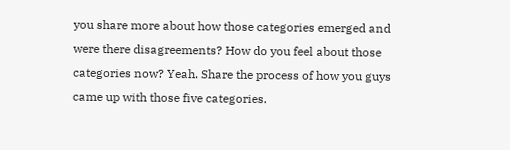you share more about how those categories emerged and were there disagreements? How do you feel about those categories now? Yeah. Share the process of how you guys came up with those five categories.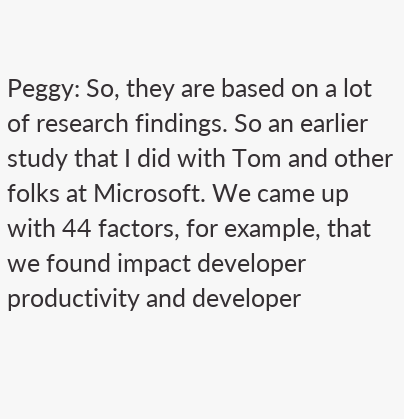Peggy: So, they are based on a lot of research findings. So an earlier study that I did with Tom and other folks at Microsoft. We came up with 44 factors, for example, that we found impact developer productivity and developer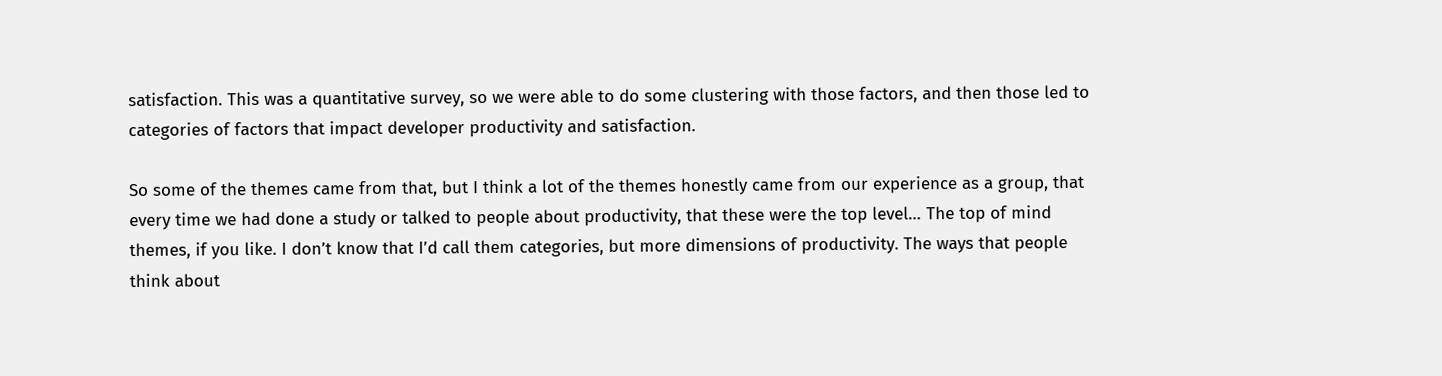satisfaction. This was a quantitative survey, so we were able to do some clustering with those factors, and then those led to categories of factors that impact developer productivity and satisfaction.

So some of the themes came from that, but I think a lot of the themes honestly came from our experience as a group, that every time we had done a study or talked to people about productivity, that these were the top level… The top of mind themes, if you like. I don’t know that I’d call them categories, but more dimensions of productivity. The ways that people think about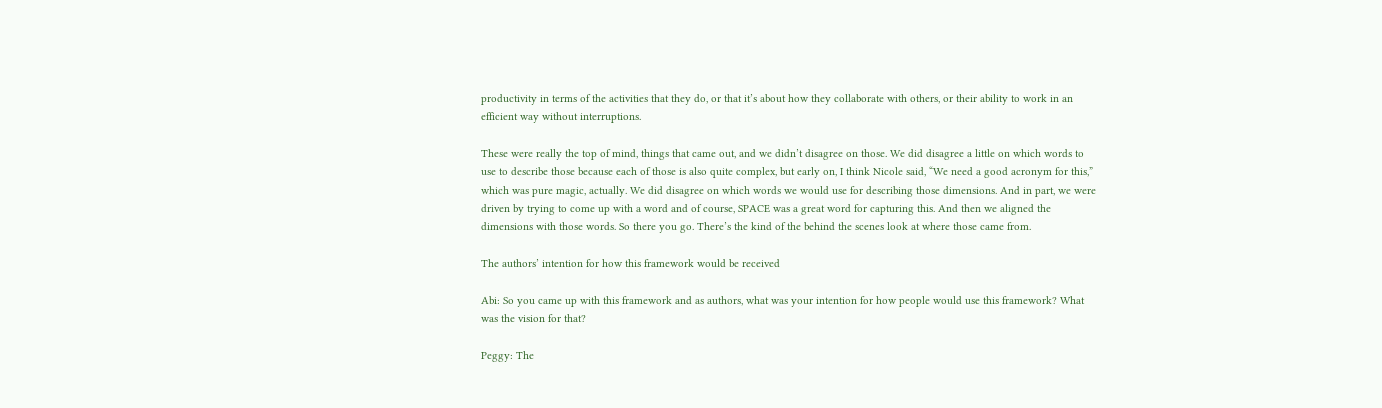productivity in terms of the activities that they do, or that it’s about how they collaborate with others, or their ability to work in an efficient way without interruptions.

These were really the top of mind, things that came out, and we didn’t disagree on those. We did disagree a little on which words to use to describe those because each of those is also quite complex, but early on, I think Nicole said, “We need a good acronym for this,” which was pure magic, actually. We did disagree on which words we would use for describing those dimensions. And in part, we were driven by trying to come up with a word and of course, SPACE was a great word for capturing this. And then we aligned the dimensions with those words. So there you go. There’s the kind of the behind the scenes look at where those came from.

The authors’ intention for how this framework would be received

Abi: So you came up with this framework and as authors, what was your intention for how people would use this framework? What was the vision for that?

Peggy: The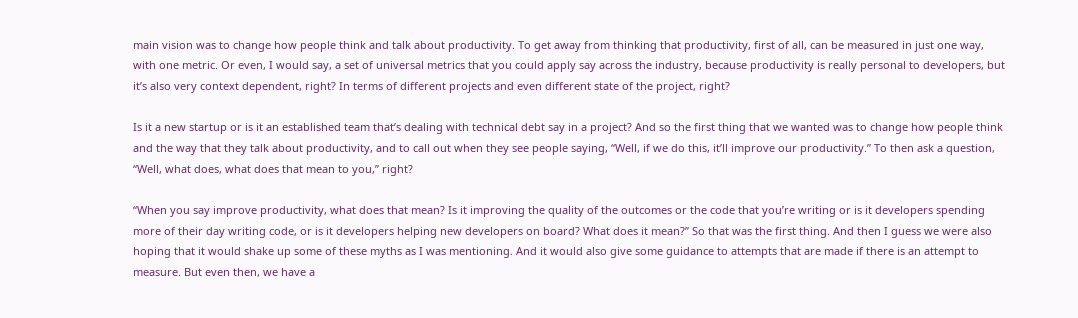main vision was to change how people think and talk about productivity. To get away from thinking that productivity, first of all, can be measured in just one way, with one metric. Or even, I would say, a set of universal metrics that you could apply say across the industry, because productivity is really personal to developers, but it’s also very context dependent, right? In terms of different projects and even different state of the project, right?

Is it a new startup or is it an established team that’s dealing with technical debt say in a project? And so the first thing that we wanted was to change how people think and the way that they talk about productivity, and to call out when they see people saying, “Well, if we do this, it’ll improve our productivity.” To then ask a question, “Well, what does, what does that mean to you,” right?

“When you say improve productivity, what does that mean? Is it improving the quality of the outcomes or the code that you’re writing or is it developers spending more of their day writing code, or is it developers helping new developers on board? What does it mean?” So that was the first thing. And then I guess we were also hoping that it would shake up some of these myths as I was mentioning. And it would also give some guidance to attempts that are made if there is an attempt to measure. But even then, we have a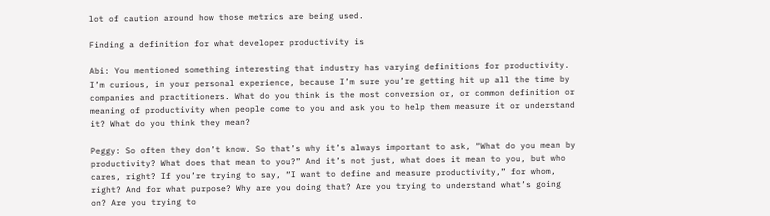lot of caution around how those metrics are being used.

Finding a definition for what developer productivity is

Abi: You mentioned something interesting that industry has varying definitions for productivity. I’m curious, in your personal experience, because I’m sure you’re getting hit up all the time by companies and practitioners. What do you think is the most conversion or, or common definition or meaning of productivity when people come to you and ask you to help them measure it or understand it? What do you think they mean?

Peggy: So often they don’t know. So that’s why it’s always important to ask, “What do you mean by productivity? What does that mean to you?” And it’s not just, what does it mean to you, but who cares, right? If you’re trying to say, “I want to define and measure productivity,” for whom, right? And for what purpose? Why are you doing that? Are you trying to understand what’s going on? Are you trying to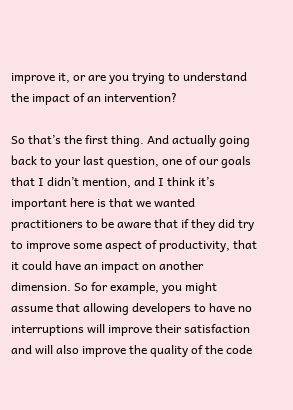improve it, or are you trying to understand the impact of an intervention?

So that’s the first thing. And actually going back to your last question, one of our goals that I didn’t mention, and I think it’s important here is that we wanted practitioners to be aware that if they did try to improve some aspect of productivity, that it could have an impact on another dimension. So for example, you might assume that allowing developers to have no interruptions will improve their satisfaction and will also improve the quality of the code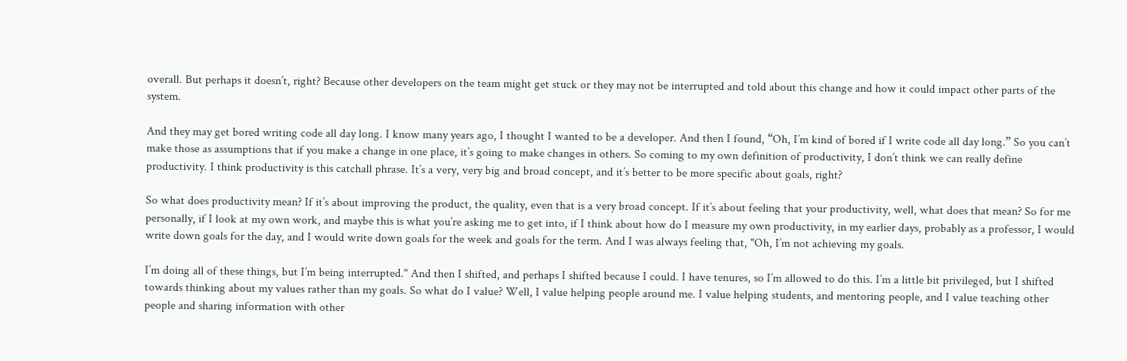overall. But perhaps it doesn’t, right? Because other developers on the team might get stuck or they may not be interrupted and told about this change and how it could impact other parts of the system.

And they may get bored writing code all day long. I know many years ago, I thought I wanted to be a developer. And then I found, “Oh, I’m kind of bored if I write code all day long.” So you can’t make those as assumptions that if you make a change in one place, it’s going to make changes in others. So coming to my own definition of productivity, I don’t think we can really define productivity. I think productivity is this catchall phrase. It’s a very, very big and broad concept, and it’s better to be more specific about goals, right?

So what does productivity mean? If it’s about improving the product, the quality, even that is a very broad concept. If it’s about feeling that your productivity, well, what does that mean? So for me personally, if I look at my own work, and maybe this is what you’re asking me to get into, if I think about how do I measure my own productivity, in my earlier days, probably as a professor, I would write down goals for the day, and I would write down goals for the week and goals for the term. And I was always feeling that, "Oh, I’m not achieving my goals.

I’m doing all of these things, but I’m being interrupted." And then I shifted, and perhaps I shifted because I could. I have tenures, so I’m allowed to do this. I’m a little bit privileged, but I shifted towards thinking about my values rather than my goals. So what do I value? Well, I value helping people around me. I value helping students, and mentoring people, and I value teaching other people and sharing information with other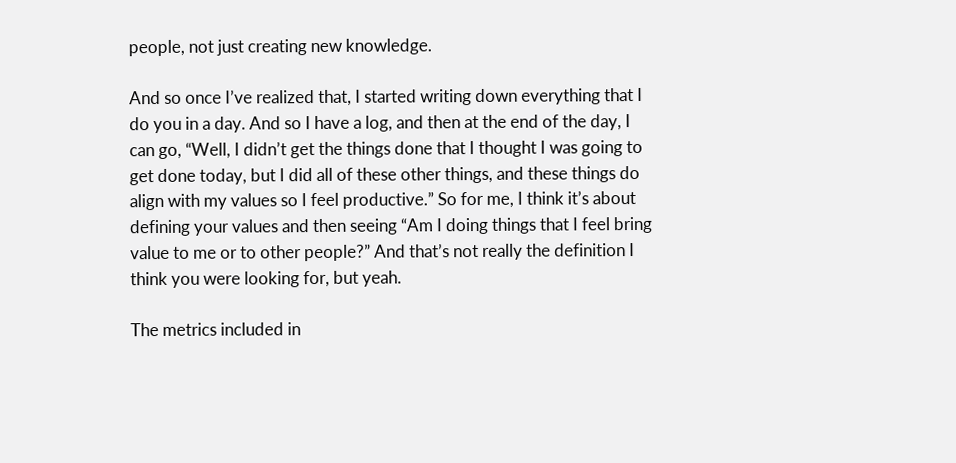people, not just creating new knowledge.

And so once I’ve realized that, I started writing down everything that I do you in a day. And so I have a log, and then at the end of the day, I can go, “Well, I didn’t get the things done that I thought I was going to get done today, but I did all of these other things, and these things do align with my values so I feel productive.” So for me, I think it’s about defining your values and then seeing “Am I doing things that I feel bring value to me or to other people?” And that’s not really the definition I think you were looking for, but yeah.

The metrics included in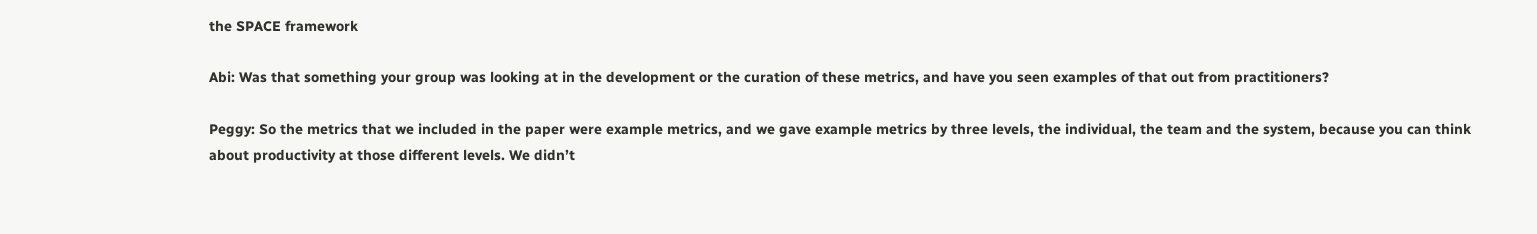the SPACE framework

Abi: Was that something your group was looking at in the development or the curation of these metrics, and have you seen examples of that out from practitioners?

Peggy: So the metrics that we included in the paper were example metrics, and we gave example metrics by three levels, the individual, the team and the system, because you can think about productivity at those different levels. We didn’t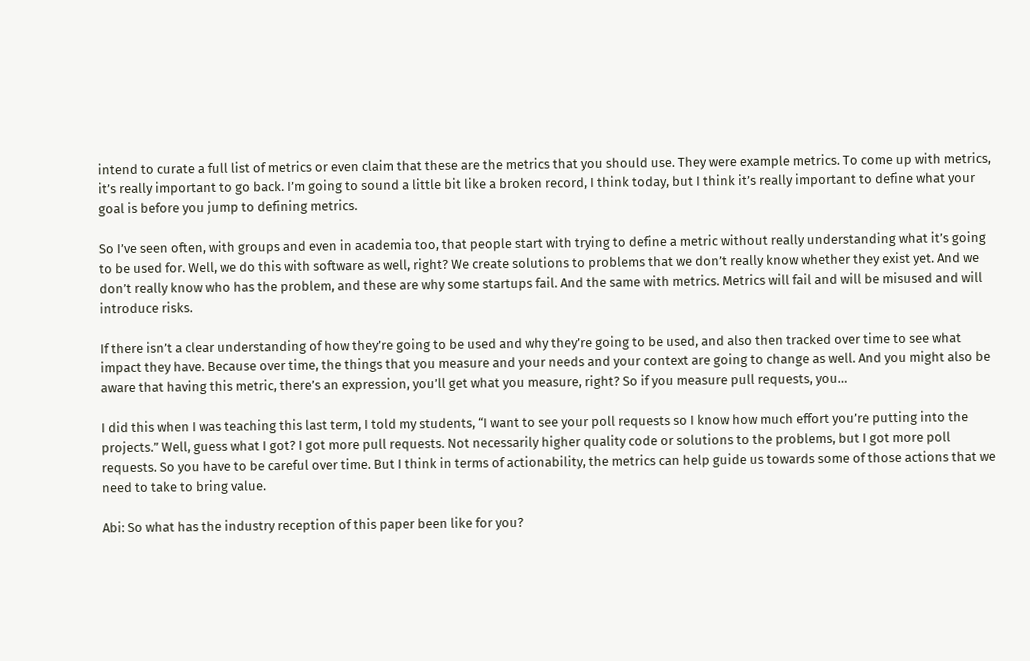intend to curate a full list of metrics or even claim that these are the metrics that you should use. They were example metrics. To come up with metrics, it’s really important to go back. I’m going to sound a little bit like a broken record, I think today, but I think it’s really important to define what your goal is before you jump to defining metrics.

So I’ve seen often, with groups and even in academia too, that people start with trying to define a metric without really understanding what it’s going to be used for. Well, we do this with software as well, right? We create solutions to problems that we don’t really know whether they exist yet. And we don’t really know who has the problem, and these are why some startups fail. And the same with metrics. Metrics will fail and will be misused and will introduce risks.

If there isn’t a clear understanding of how they’re going to be used and why they’re going to be used, and also then tracked over time to see what impact they have. Because over time, the things that you measure and your needs and your context are going to change as well. And you might also be aware that having this metric, there’s an expression, you’ll get what you measure, right? So if you measure pull requests, you…

I did this when I was teaching this last term, I told my students, “I want to see your poll requests so I know how much effort you’re putting into the projects.” Well, guess what I got? I got more pull requests. Not necessarily higher quality code or solutions to the problems, but I got more poll requests. So you have to be careful over time. But I think in terms of actionability, the metrics can help guide us towards some of those actions that we need to take to bring value.

Abi: So what has the industry reception of this paper been like for you?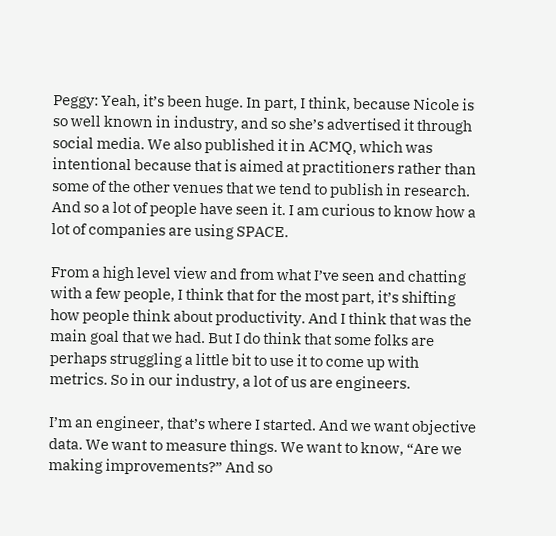Peggy: Yeah, it’s been huge. In part, I think, because Nicole is so well known in industry, and so she’s advertised it through social media. We also published it in ACMQ, which was intentional because that is aimed at practitioners rather than some of the other venues that we tend to publish in research. And so a lot of people have seen it. I am curious to know how a lot of companies are using SPACE.

From a high level view and from what I’ve seen and chatting with a few people, I think that for the most part, it’s shifting how people think about productivity. And I think that was the main goal that we had. But I do think that some folks are perhaps struggling a little bit to use it to come up with metrics. So in our industry, a lot of us are engineers.

I’m an engineer, that’s where I started. And we want objective data. We want to measure things. We want to know, “Are we making improvements?” And so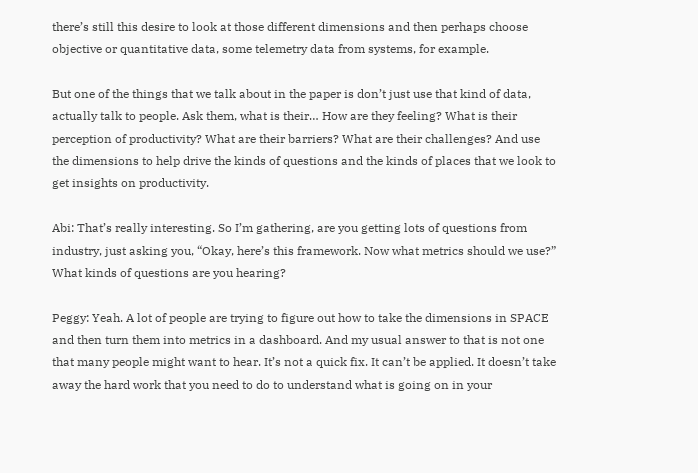there’s still this desire to look at those different dimensions and then perhaps choose objective or quantitative data, some telemetry data from systems, for example.

But one of the things that we talk about in the paper is don’t just use that kind of data, actually talk to people. Ask them, what is their… How are they feeling? What is their perception of productivity? What are their barriers? What are their challenges? And use the dimensions to help drive the kinds of questions and the kinds of places that we look to get insights on productivity.

Abi: That’s really interesting. So I’m gathering, are you getting lots of questions from industry, just asking you, “Okay, here’s this framework. Now what metrics should we use?” What kinds of questions are you hearing?

Peggy: Yeah. A lot of people are trying to figure out how to take the dimensions in SPACE and then turn them into metrics in a dashboard. And my usual answer to that is not one that many people might want to hear. It’s not a quick fix. It can’t be applied. It doesn’t take away the hard work that you need to do to understand what is going on in your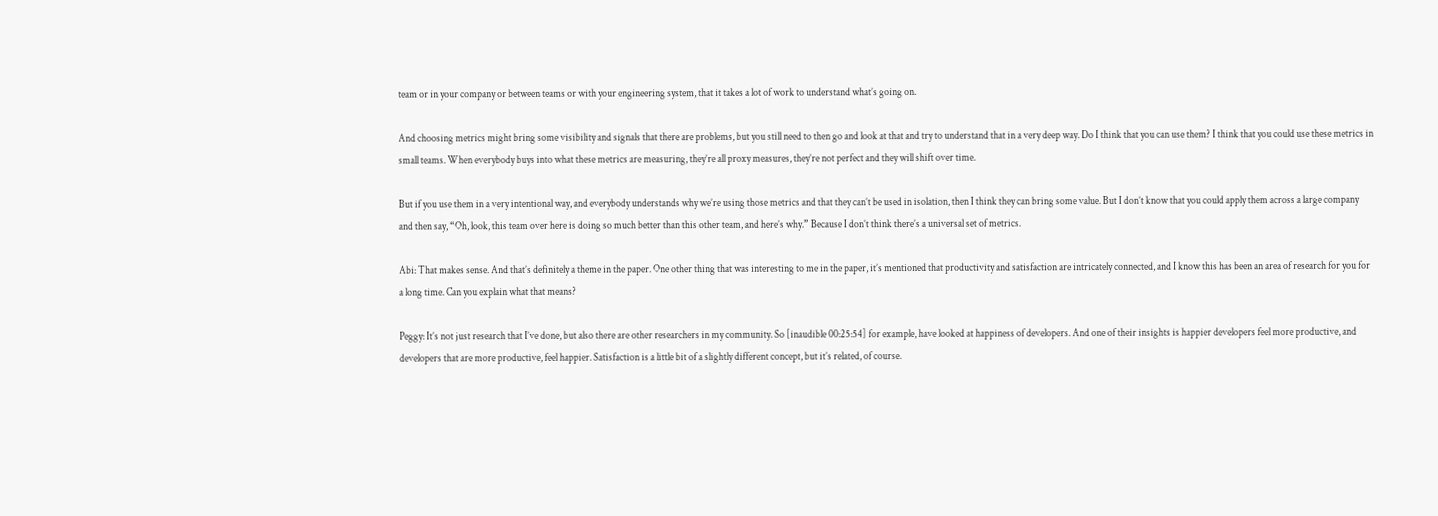team or in your company or between teams or with your engineering system, that it takes a lot of work to understand what’s going on.

And choosing metrics might bring some visibility and signals that there are problems, but you still need to then go and look at that and try to understand that in a very deep way. Do I think that you can use them? I think that you could use these metrics in small teams. When everybody buys into what these metrics are measuring, they’re all proxy measures, they’re not perfect and they will shift over time.

But if you use them in a very intentional way, and everybody understands why we’re using those metrics and that they can’t be used in isolation, then I think they can bring some value. But I don’t know that you could apply them across a large company and then say, “Oh, look, this team over here is doing so much better than this other team, and here’s why.” Because I don’t think there’s a universal set of metrics.

Abi: That makes sense. And that’s definitely a theme in the paper. One other thing that was interesting to me in the paper, it’s mentioned that productivity and satisfaction are intricately connected, and I know this has been an area of research for you for a long time. Can you explain what that means?

Peggy: It’s not just research that I’ve done, but also there are other researchers in my community. So [inaudible 00:25:54] for example, have looked at happiness of developers. And one of their insights is happier developers feel more productive, and developers that are more productive, feel happier. Satisfaction is a little bit of a slightly different concept, but it’s related, of course.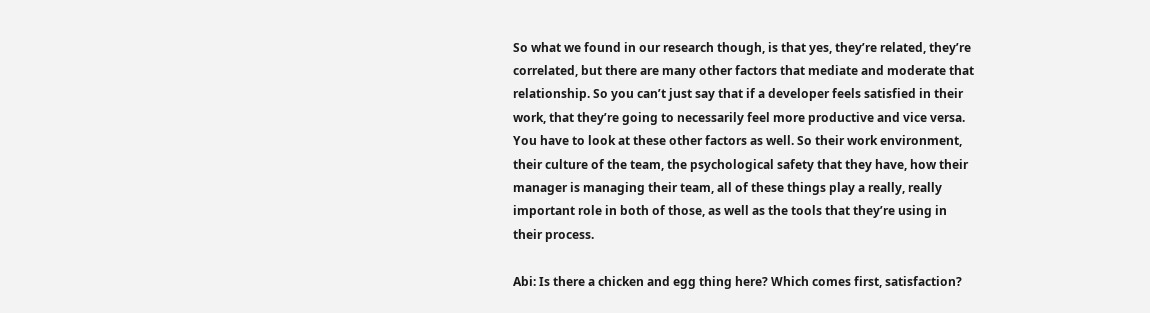So what we found in our research though, is that yes, they’re related, they’re correlated, but there are many other factors that mediate and moderate that relationship. So you can’t just say that if a developer feels satisfied in their work, that they’re going to necessarily feel more productive and vice versa. You have to look at these other factors as well. So their work environment, their culture of the team, the psychological safety that they have, how their manager is managing their team, all of these things play a really, really important role in both of those, as well as the tools that they’re using in their process.

Abi: Is there a chicken and egg thing here? Which comes first, satisfaction?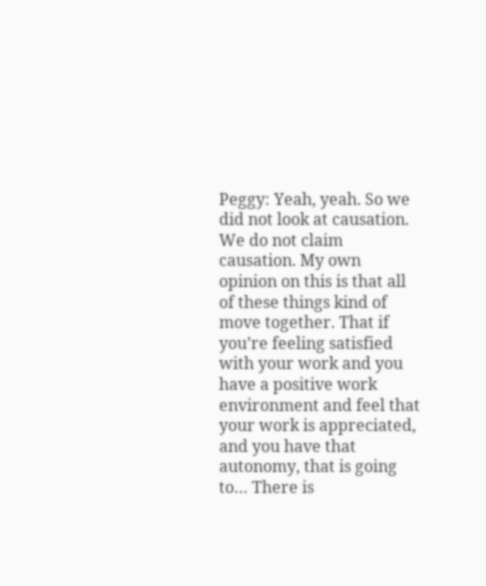Peggy: Yeah, yeah. So we did not look at causation. We do not claim causation. My own opinion on this is that all of these things kind of move together. That if you’re feeling satisfied with your work and you have a positive work environment and feel that your work is appreciated, and you have that autonomy, that is going to… There is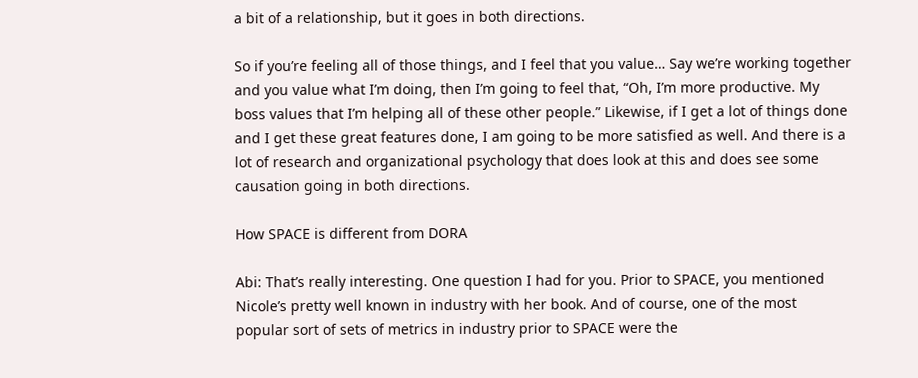a bit of a relationship, but it goes in both directions.

So if you’re feeling all of those things, and I feel that you value… Say we’re working together and you value what I’m doing, then I’m going to feel that, “Oh, I’m more productive. My boss values that I’m helping all of these other people.” Likewise, if I get a lot of things done and I get these great features done, I am going to be more satisfied as well. And there is a lot of research and organizational psychology that does look at this and does see some causation going in both directions.

How SPACE is different from DORA

Abi: That’s really interesting. One question I had for you. Prior to SPACE, you mentioned Nicole’s pretty well known in industry with her book. And of course, one of the most popular sort of sets of metrics in industry prior to SPACE were the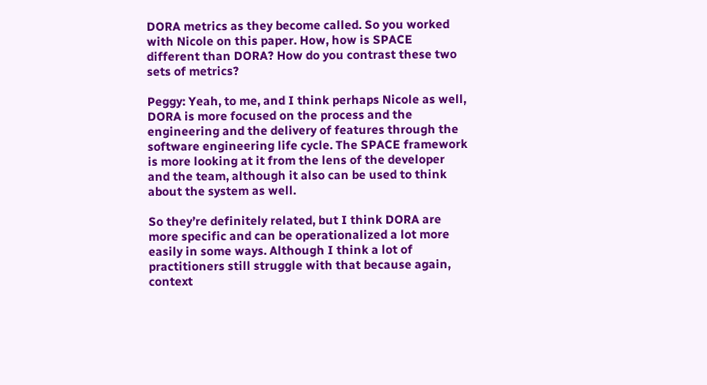DORA metrics as they become called. So you worked with Nicole on this paper. How, how is SPACE different than DORA? How do you contrast these two sets of metrics?

Peggy: Yeah, to me, and I think perhaps Nicole as well, DORA is more focused on the process and the engineering and the delivery of features through the software engineering life cycle. The SPACE framework is more looking at it from the lens of the developer and the team, although it also can be used to think about the system as well.

So they’re definitely related, but I think DORA are more specific and can be operationalized a lot more easily in some ways. Although I think a lot of practitioners still struggle with that because again, context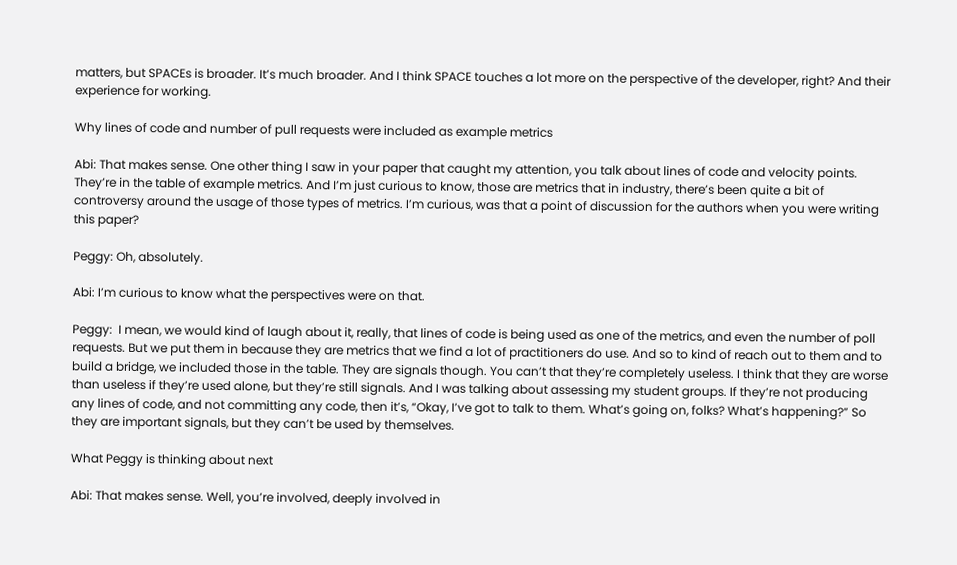matters, but SPACEs is broader. It’s much broader. And I think SPACE touches a lot more on the perspective of the developer, right? And their experience for working.

Why lines of code and number of pull requests were included as example metrics

Abi: That makes sense. One other thing I saw in your paper that caught my attention, you talk about lines of code and velocity points. They’re in the table of example metrics. And I’m just curious to know, those are metrics that in industry, there’s been quite a bit of controversy around the usage of those types of metrics. I’m curious, was that a point of discussion for the authors when you were writing this paper?

Peggy: Oh, absolutely.

Abi: I’m curious to know what the perspectives were on that.

Peggy:  I mean, we would kind of laugh about it, really, that lines of code is being used as one of the metrics, and even the number of poll requests. But we put them in because they are metrics that we find a lot of practitioners do use. And so to kind of reach out to them and to build a bridge, we included those in the table. They are signals though. You can’t that they’re completely useless. I think that they are worse than useless if they’re used alone, but they’re still signals. And I was talking about assessing my student groups. If they’re not producing any lines of code, and not committing any code, then it’s, “Okay, I’ve got to talk to them. What’s going on, folks? What’s happening?” So they are important signals, but they can’t be used by themselves.

What Peggy is thinking about next

Abi: That makes sense. Well, you’re involved, deeply involved in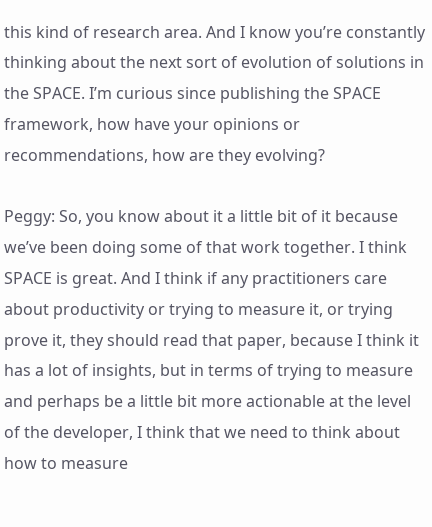this kind of research area. And I know you’re constantly thinking about the next sort of evolution of solutions in the SPACE. I’m curious since publishing the SPACE framework, how have your opinions or recommendations, how are they evolving?

Peggy: So, you know about it a little bit of it because we’ve been doing some of that work together. I think SPACE is great. And I think if any practitioners care about productivity or trying to measure it, or trying prove it, they should read that paper, because I think it has a lot of insights, but in terms of trying to measure and perhaps be a little bit more actionable at the level of the developer, I think that we need to think about how to measure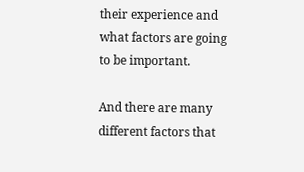their experience and what factors are going to be important.

And there are many different factors that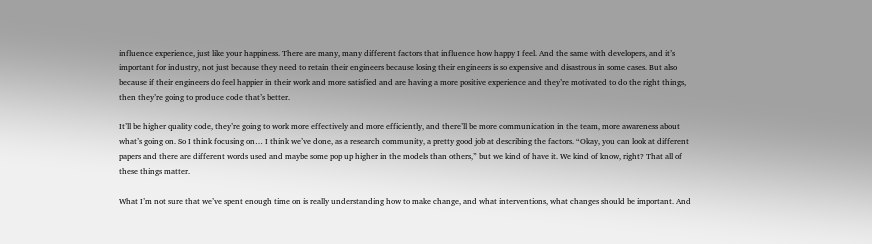influence experience, just like your happiness. There are many, many different factors that influence how happy I feel. And the same with developers, and it’s important for industry, not just because they need to retain their engineers because losing their engineers is so expensive and disastrous in some cases. But also because if their engineers do feel happier in their work and more satisfied and are having a more positive experience and they’re motivated to do the right things, then they’re going to produce code that’s better.

It’ll be higher quality code, they’re going to work more effectively and more efficiently, and there’ll be more communication in the team, more awareness about what’s going on. So I think focusing on… I think we’ve done, as a research community, a pretty good job at describing the factors. “Okay, you can look at different papers and there are different words used and maybe some pop up higher in the models than others,” but we kind of have it. We kind of know, right? That all of these things matter.

What I’m not sure that we’ve spent enough time on is really understanding how to make change, and what interventions, what changes should be important. And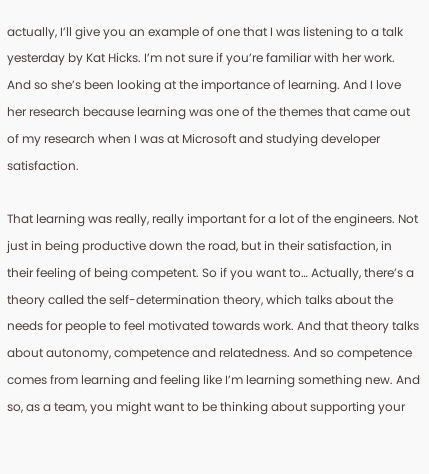actually, I’ll give you an example of one that I was listening to a talk yesterday by Kat Hicks. I’m not sure if you’re familiar with her work. And so she’s been looking at the importance of learning. And I love her research because learning was one of the themes that came out of my research when I was at Microsoft and studying developer satisfaction.

That learning was really, really important for a lot of the engineers. Not just in being productive down the road, but in their satisfaction, in their feeling of being competent. So if you want to… Actually, there’s a theory called the self-determination theory, which talks about the needs for people to feel motivated towards work. And that theory talks about autonomy, competence and relatedness. And so competence comes from learning and feeling like I’m learning something new. And so, as a team, you might want to be thinking about supporting your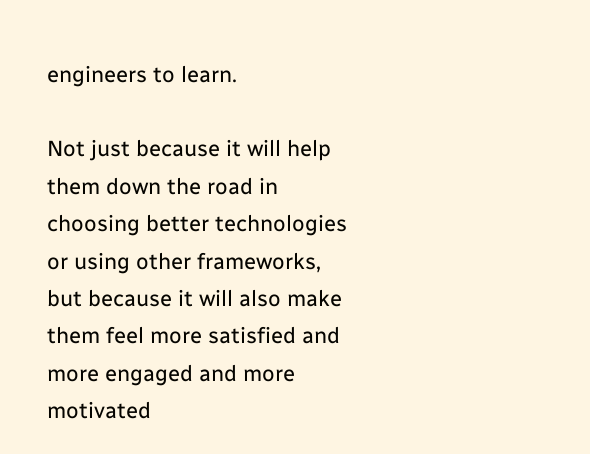engineers to learn.

Not just because it will help them down the road in choosing better technologies or using other frameworks, but because it will also make them feel more satisfied and more engaged and more motivated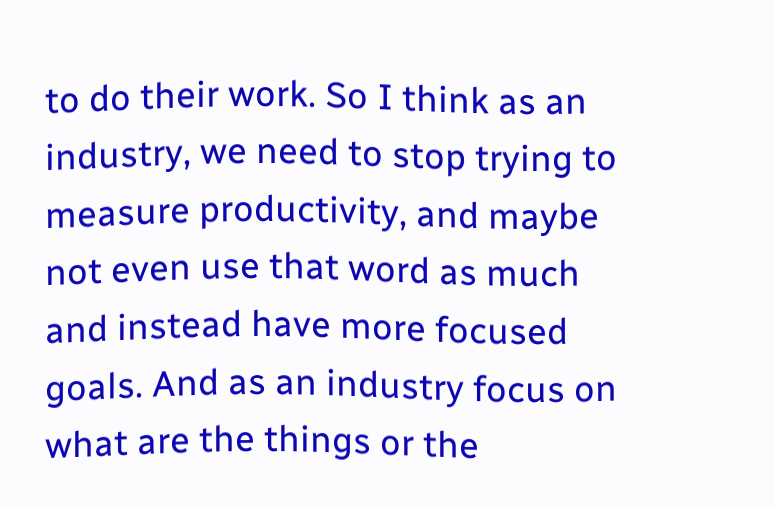to do their work. So I think as an industry, we need to stop trying to measure productivity, and maybe not even use that word as much and instead have more focused goals. And as an industry focus on what are the things or the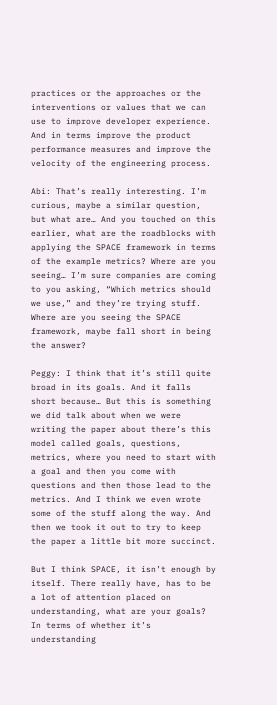practices or the approaches or the interventions or values that we can use to improve developer experience. And in terms improve the product performance measures and improve the velocity of the engineering process.

Abi: That’s really interesting. I’m curious, maybe a similar question, but what are… And you touched on this earlier, what are the roadblocks with applying the SPACE framework in terms of the example metrics? Where are you seeing… I’m sure companies are coming to you asking, “Which metrics should we use,” and they’re trying stuff. Where are you seeing the SPACE framework, maybe fall short in being the answer?

Peggy: I think that it’s still quite broad in its goals. And it falls short because… But this is something we did talk about when we were writing the paper about there’s this model called goals, questions, metrics, where you need to start with a goal and then you come with questions and then those lead to the metrics. And I think we even wrote some of the stuff along the way. And then we took it out to try to keep the paper a little bit more succinct.

But I think SPACE, it isn’t enough by itself. There really have, has to be a lot of attention placed on understanding, what are your goals? In terms of whether it’s understanding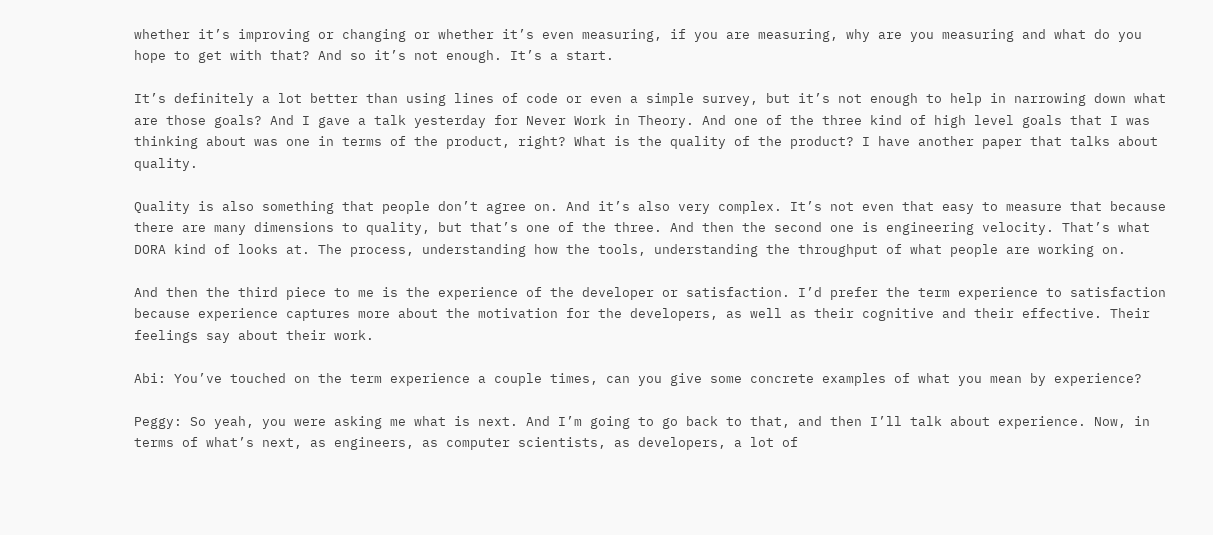whether it’s improving or changing or whether it’s even measuring, if you are measuring, why are you measuring and what do you hope to get with that? And so it’s not enough. It’s a start.

It’s definitely a lot better than using lines of code or even a simple survey, but it’s not enough to help in narrowing down what are those goals? And I gave a talk yesterday for Never Work in Theory. And one of the three kind of high level goals that I was thinking about was one in terms of the product, right? What is the quality of the product? I have another paper that talks about quality.

Quality is also something that people don’t agree on. And it’s also very complex. It’s not even that easy to measure that because there are many dimensions to quality, but that’s one of the three. And then the second one is engineering velocity. That’s what DORA kind of looks at. The process, understanding how the tools, understanding the throughput of what people are working on.

And then the third piece to me is the experience of the developer or satisfaction. I’d prefer the term experience to satisfaction because experience captures more about the motivation for the developers, as well as their cognitive and their effective. Their feelings say about their work.

Abi: You’ve touched on the term experience a couple times, can you give some concrete examples of what you mean by experience?

Peggy: So yeah, you were asking me what is next. And I’m going to go back to that, and then I’ll talk about experience. Now, in terms of what’s next, as engineers, as computer scientists, as developers, a lot of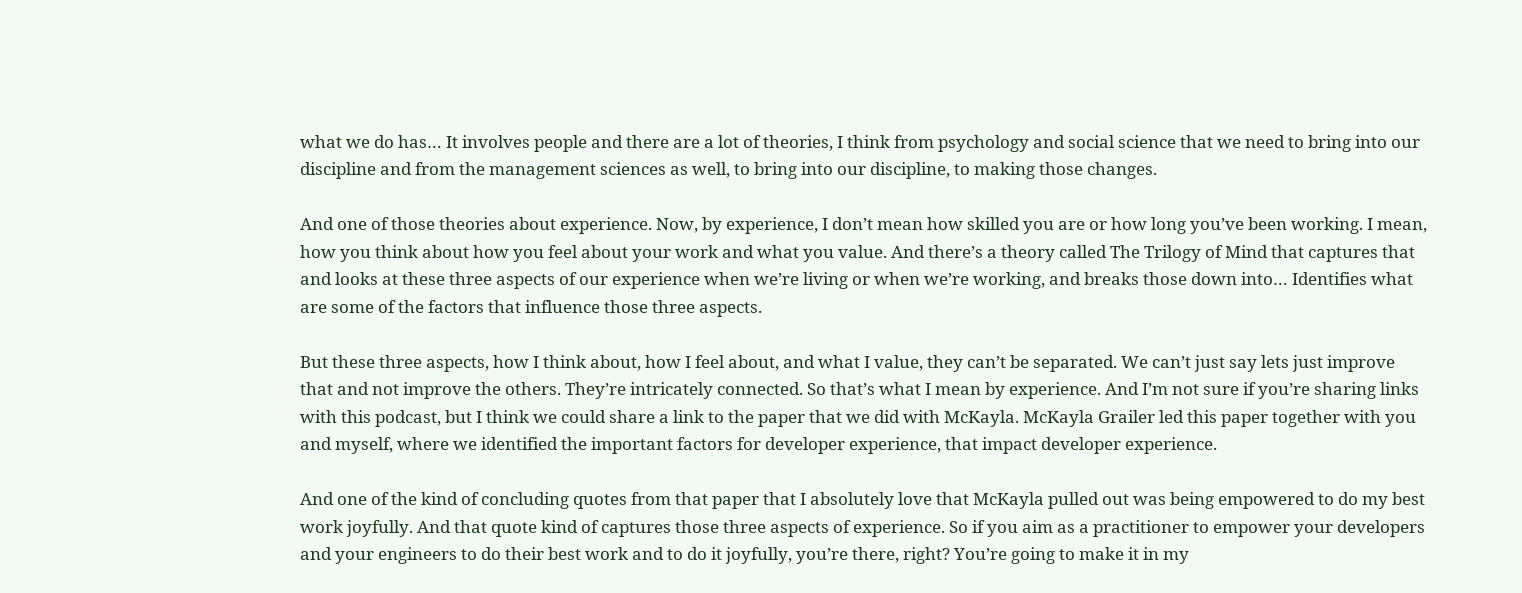what we do has… It involves people and there are a lot of theories, I think from psychology and social science that we need to bring into our discipline and from the management sciences as well, to bring into our discipline, to making those changes.

And one of those theories about experience. Now, by experience, I don’t mean how skilled you are or how long you’ve been working. I mean, how you think about how you feel about your work and what you value. And there’s a theory called The Trilogy of Mind that captures that and looks at these three aspects of our experience when we’re living or when we’re working, and breaks those down into… Identifies what are some of the factors that influence those three aspects.

But these three aspects, how I think about, how I feel about, and what I value, they can’t be separated. We can’t just say lets just improve that and not improve the others. They’re intricately connected. So that’s what I mean by experience. And I’m not sure if you’re sharing links with this podcast, but I think we could share a link to the paper that we did with McKayla. McKayla Grailer led this paper together with you and myself, where we identified the important factors for developer experience, that impact developer experience.

And one of the kind of concluding quotes from that paper that I absolutely love that McKayla pulled out was being empowered to do my best work joyfully. And that quote kind of captures those three aspects of experience. So if you aim as a practitioner to empower your developers and your engineers to do their best work and to do it joyfully, you’re there, right? You’re going to make it in my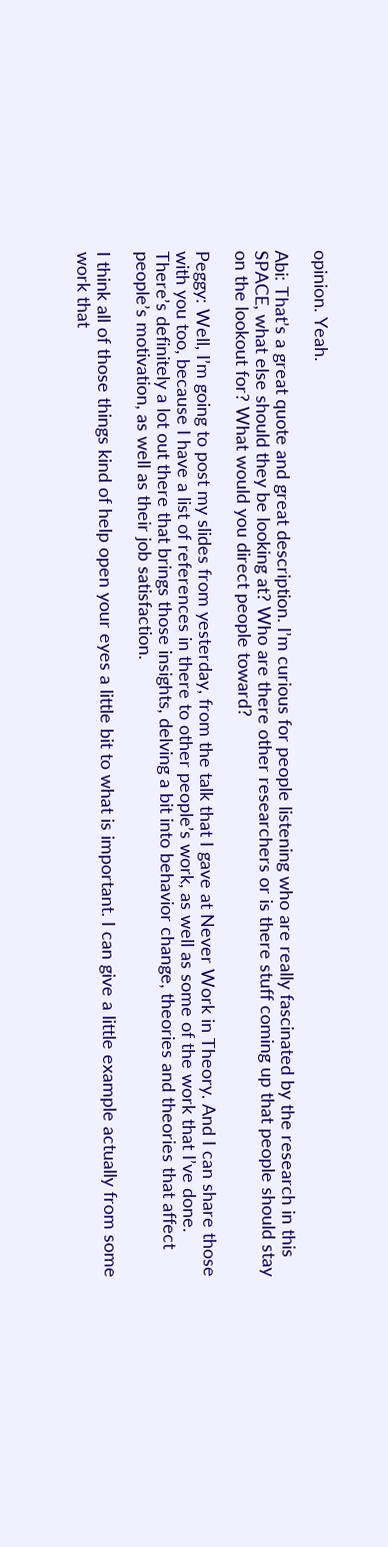opinion. Yeah.

Abi: That’s a great quote and great description. I’m curious for people listening who are really fascinated by the research in this SPACE, what else should they be looking at? Who are there other researchers or is there stuff coming up that people should stay on the lookout for? What would you direct people toward?

Peggy: Well, I’m going to post my slides from yesterday, from the talk that I gave at Never Work in Theory. And I can share those with you too, because I have a list of references in there to other people’s work, as well as some of the work that I’ve done. There’s definitely a lot out there that brings those insights, delving a bit into behavior change, theories and theories that affect people’s motivation, as well as their job satisfaction.

I think all of those things kind of help open your eyes a little bit to what is important. I can give a little example actually from some work that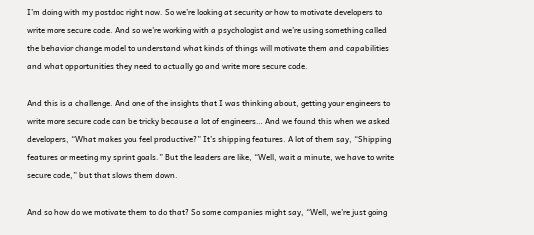I’m doing with my postdoc right now. So we’re looking at security or how to motivate developers to write more secure code. And so we’re working with a psychologist and we’re using something called the behavior change model to understand what kinds of things will motivate them and capabilities and what opportunities they need to actually go and write more secure code.

And this is a challenge. And one of the insights that I was thinking about, getting your engineers to write more secure code can be tricky because a lot of engineers… And we found this when we asked developers, “What makes you feel productive?” It’s shipping features. A lot of them say, “Shipping features or meeting my sprint goals.” But the leaders are like, “Well, wait a minute, we have to write secure code,” but that slows them down.

And so how do we motivate them to do that? So some companies might say, “Well, we’re just going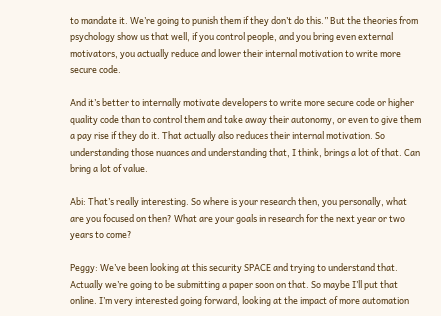to mandate it. We’re going to punish them if they don’t do this.” But the theories from psychology show us that well, if you control people, and you bring even external motivators, you actually reduce and lower their internal motivation to write more secure code.

And it’s better to internally motivate developers to write more secure code or higher quality code than to control them and take away their autonomy, or even to give them a pay rise if they do it. That actually also reduces their internal motivation. So understanding those nuances and understanding that, I think, brings a lot of that. Can bring a lot of value.

Abi: That’s really interesting. So where is your research then, you personally, what are you focused on then? What are your goals in research for the next year or two years to come?

Peggy: We’ve been looking at this security SPACE and trying to understand that. Actually we’re going to be submitting a paper soon on that. So maybe I’ll put that online. I’m very interested going forward, looking at the impact of more automation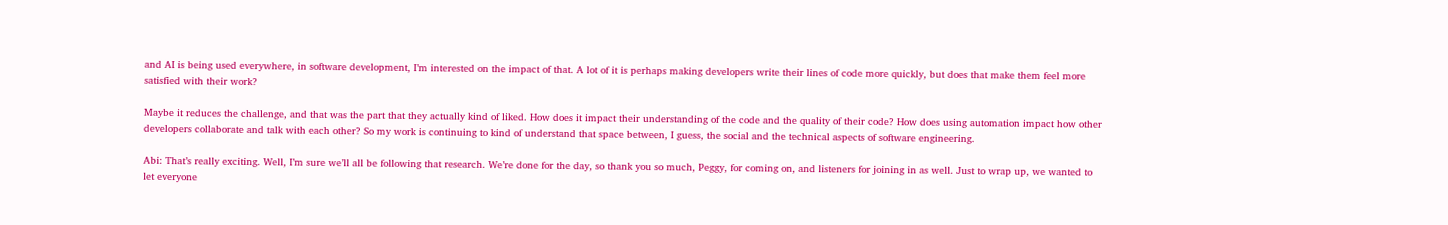and AI is being used everywhere, in software development, I’m interested on the impact of that. A lot of it is perhaps making developers write their lines of code more quickly, but does that make them feel more satisfied with their work?

Maybe it reduces the challenge, and that was the part that they actually kind of liked. How does it impact their understanding of the code and the quality of their code? How does using automation impact how other developers collaborate and talk with each other? So my work is continuing to kind of understand that space between, I guess, the social and the technical aspects of software engineering.

Abi: That’s really exciting. Well, I’m sure we’ll all be following that research. We’re done for the day, so thank you so much, Peggy, for coming on, and listeners for joining in as well. Just to wrap up, we wanted to let everyone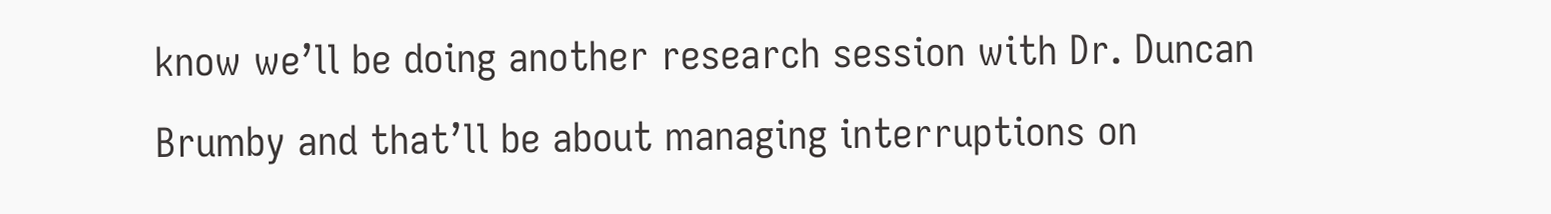know we’ll be doing another research session with Dr. Duncan Brumby and that’ll be about managing interruptions on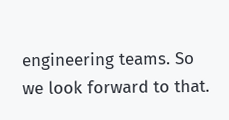engineering teams. So we look forward to that.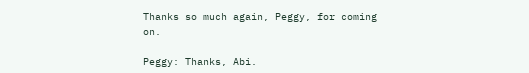Thanks so much again, Peggy, for coming on.

Peggy: Thanks, Abi.